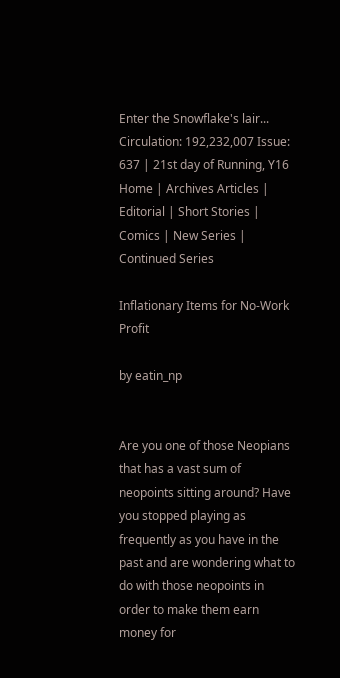Enter the Snowflake's lair... Circulation: 192,232,007 Issue: 637 | 21st day of Running, Y16
Home | Archives Articles | Editorial | Short Stories | Comics | New Series | Continued Series

Inflationary Items for No-Work Profit

by eatin_np


Are you one of those Neopians that has a vast sum of neopoints sitting around? Have you stopped playing as frequently as you have in the past and are wondering what to do with those neopoints in order to make them earn money for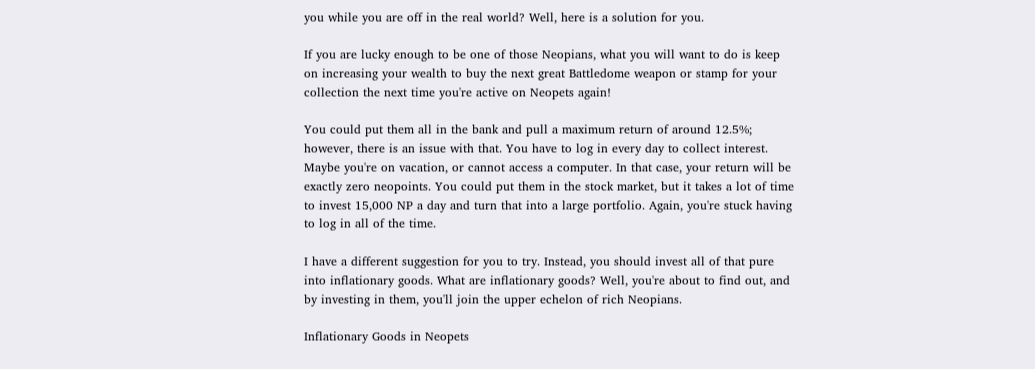you while you are off in the real world? Well, here is a solution for you.

If you are lucky enough to be one of those Neopians, what you will want to do is keep on increasing your wealth to buy the next great Battledome weapon or stamp for your collection the next time you're active on Neopets again!

You could put them all in the bank and pull a maximum return of around 12.5%; however, there is an issue with that. You have to log in every day to collect interest. Maybe you're on vacation, or cannot access a computer. In that case, your return will be exactly zero neopoints. You could put them in the stock market, but it takes a lot of time to invest 15,000 NP a day and turn that into a large portfolio. Again, you're stuck having to log in all of the time.

I have a different suggestion for you to try. Instead, you should invest all of that pure into inflationary goods. What are inflationary goods? Well, you're about to find out, and by investing in them, you'll join the upper echelon of rich Neopians.

Inflationary Goods in Neopets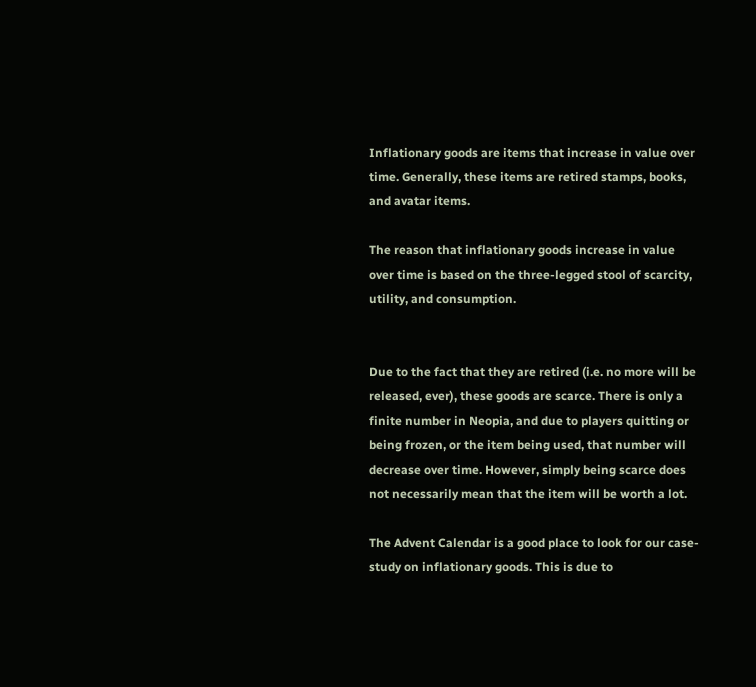Inflationary goods are items that increase in value over time. Generally, these items are retired stamps, books, and avatar items.

The reason that inflationary goods increase in value over time is based on the three-legged stool of scarcity, utility, and consumption.


Due to the fact that they are retired (i.e. no more will be released, ever), these goods are scarce. There is only a finite number in Neopia, and due to players quitting or being frozen, or the item being used, that number will decrease over time. However, simply being scarce does not necessarily mean that the item will be worth a lot.

The Advent Calendar is a good place to look for our case-study on inflationary goods. This is due to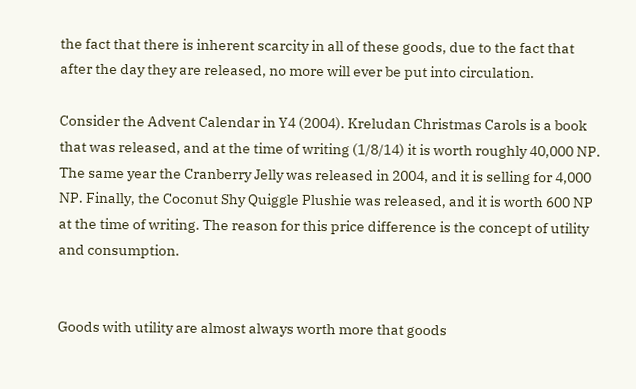the fact that there is inherent scarcity in all of these goods, due to the fact that after the day they are released, no more will ever be put into circulation.

Consider the Advent Calendar in Y4 (2004). Kreludan Christmas Carols is a book that was released, and at the time of writing (1/8/14) it is worth roughly 40,000 NP. The same year the Cranberry Jelly was released in 2004, and it is selling for 4,000 NP. Finally, the Coconut Shy Quiggle Plushie was released, and it is worth 600 NP at the time of writing. The reason for this price difference is the concept of utility and consumption.


Goods with utility are almost always worth more that goods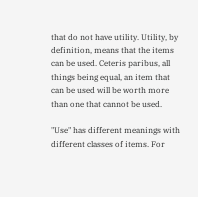that do not have utility. Utility, by definition, means that the items can be used. Ceteris paribus, all things being equal, an item that can be used will be worth more than one that cannot be used.

"Use" has different meanings with different classes of items. For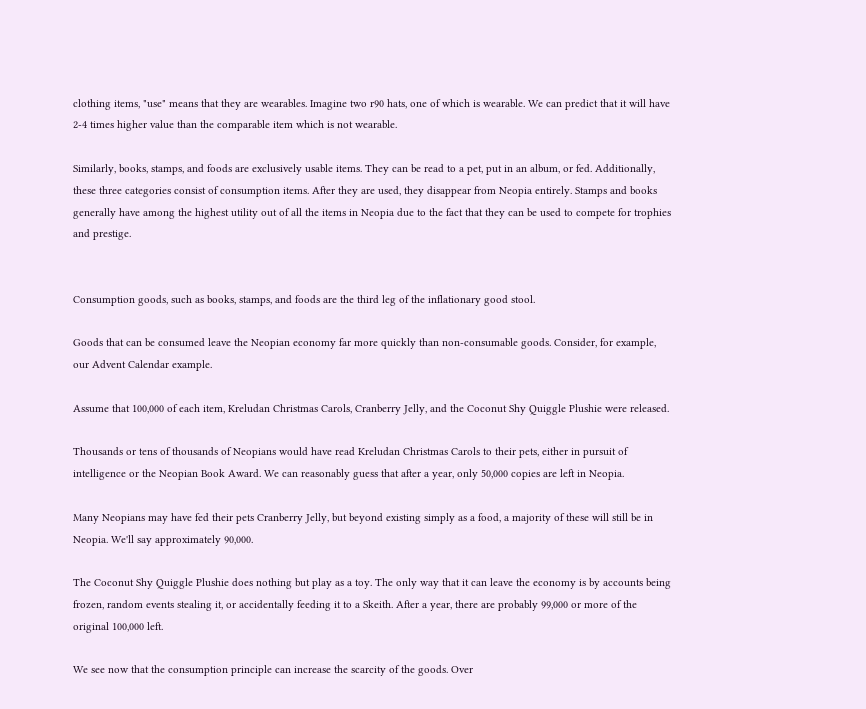clothing items, "use" means that they are wearables. Imagine two r90 hats, one of which is wearable. We can predict that it will have 2-4 times higher value than the comparable item which is not wearable.

Similarly, books, stamps, and foods are exclusively usable items. They can be read to a pet, put in an album, or fed. Additionally, these three categories consist of consumption items. After they are used, they disappear from Neopia entirely. Stamps and books generally have among the highest utility out of all the items in Neopia due to the fact that they can be used to compete for trophies and prestige.


Consumption goods, such as books, stamps, and foods are the third leg of the inflationary good stool.

Goods that can be consumed leave the Neopian economy far more quickly than non-consumable goods. Consider, for example, our Advent Calendar example.

Assume that 100,000 of each item, Kreludan Christmas Carols, Cranberry Jelly, and the Coconut Shy Quiggle Plushie were released.

Thousands or tens of thousands of Neopians would have read Kreludan Christmas Carols to their pets, either in pursuit of intelligence or the Neopian Book Award. We can reasonably guess that after a year, only 50,000 copies are left in Neopia.

Many Neopians may have fed their pets Cranberry Jelly, but beyond existing simply as a food, a majority of these will still be in Neopia. We'll say approximately 90,000.

The Coconut Shy Quiggle Plushie does nothing but play as a toy. The only way that it can leave the economy is by accounts being frozen, random events stealing it, or accidentally feeding it to a Skeith. After a year, there are probably 99,000 or more of the original 100,000 left.

We see now that the consumption principle can increase the scarcity of the goods. Over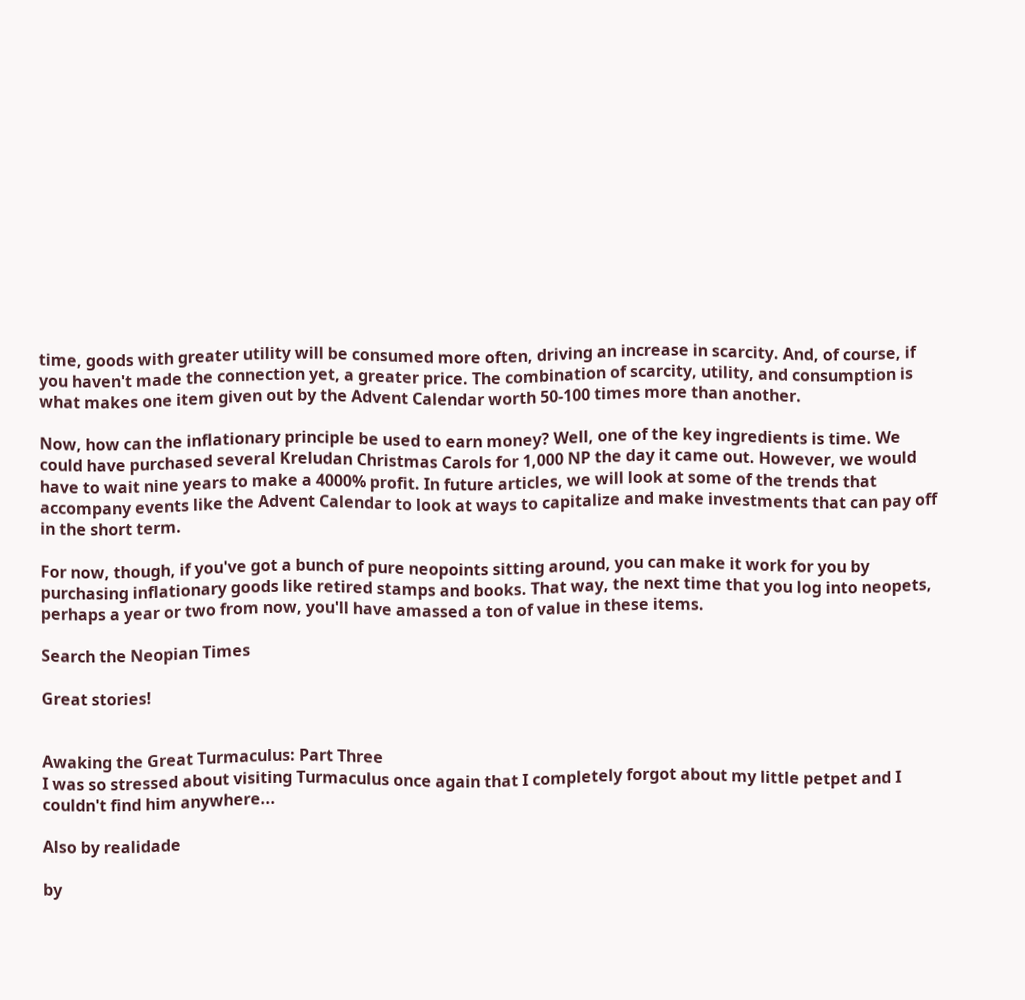time, goods with greater utility will be consumed more often, driving an increase in scarcity. And, of course, if you haven't made the connection yet, a greater price. The combination of scarcity, utility, and consumption is what makes one item given out by the Advent Calendar worth 50-100 times more than another.

Now, how can the inflationary principle be used to earn money? Well, one of the key ingredients is time. We could have purchased several Kreludan Christmas Carols for 1,000 NP the day it came out. However, we would have to wait nine years to make a 4000% profit. In future articles, we will look at some of the trends that accompany events like the Advent Calendar to look at ways to capitalize and make investments that can pay off in the short term.

For now, though, if you've got a bunch of pure neopoints sitting around, you can make it work for you by purchasing inflationary goods like retired stamps and books. That way, the next time that you log into neopets, perhaps a year or two from now, you'll have amassed a ton of value in these items.

Search the Neopian Times

Great stories!


Awaking the Great Turmaculus: Part Three
I was so stressed about visiting Turmaculus once again that I completely forgot about my little petpet and I couldn't find him anywhere...

Also by realidade

by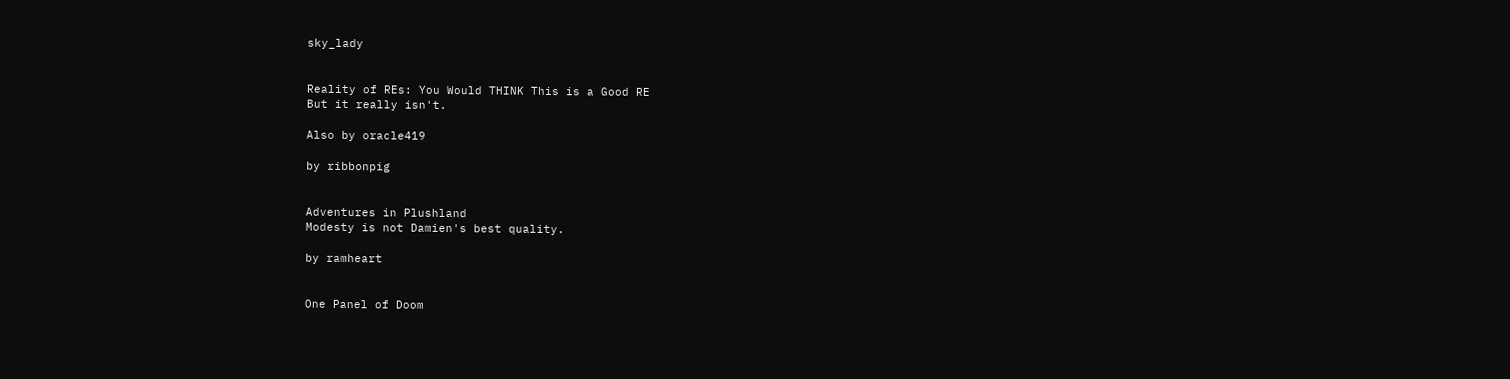sky_lady


Reality of REs: You Would THINK This is a Good RE
But it really isn't.

Also by oracle419

by ribbonpig


Adventures in Plushland
Modesty is not Damien's best quality.

by ramheart


One Panel of Doom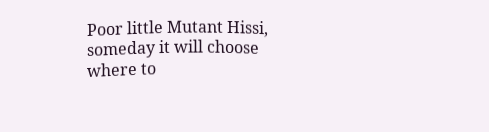Poor little Mutant Hissi, someday it will choose where to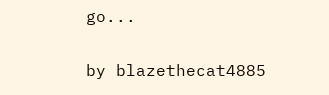go...

by blazethecat4885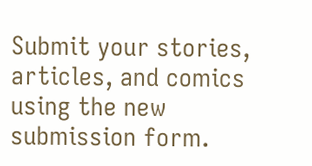Submit your stories, articles, and comics using the new submission form.